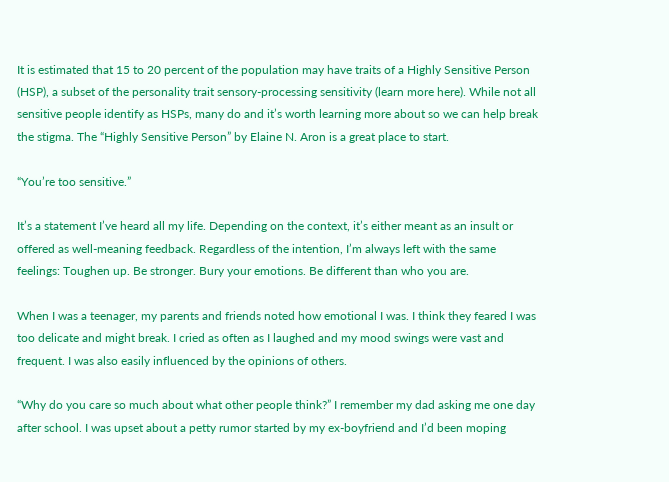It is estimated that 15 to 20 percent of the population may have traits of a Highly Sensitive Person (HSP), a subset of the personality trait sensory-processing sensitivity (learn more here). While not all sensitive people identify as HSPs, many do and it’s worth learning more about so we can help break the stigma. The “Highly Sensitive Person” by Elaine N. Aron is a great place to start.

“You’re too sensitive.”

It’s a statement I’ve heard all my life. Depending on the context, it’s either meant as an insult or offered as well-meaning feedback. Regardless of the intention, I’m always left with the same feelings: Toughen up. Be stronger. Bury your emotions. Be different than who you are.

When I was a teenager, my parents and friends noted how emotional I was. I think they feared I was too delicate and might break. I cried as often as I laughed and my mood swings were vast and frequent. I was also easily influenced by the opinions of others.

“Why do you care so much about what other people think?” I remember my dad asking me one day after school. I was upset about a petty rumor started by my ex-boyfriend and I’d been moping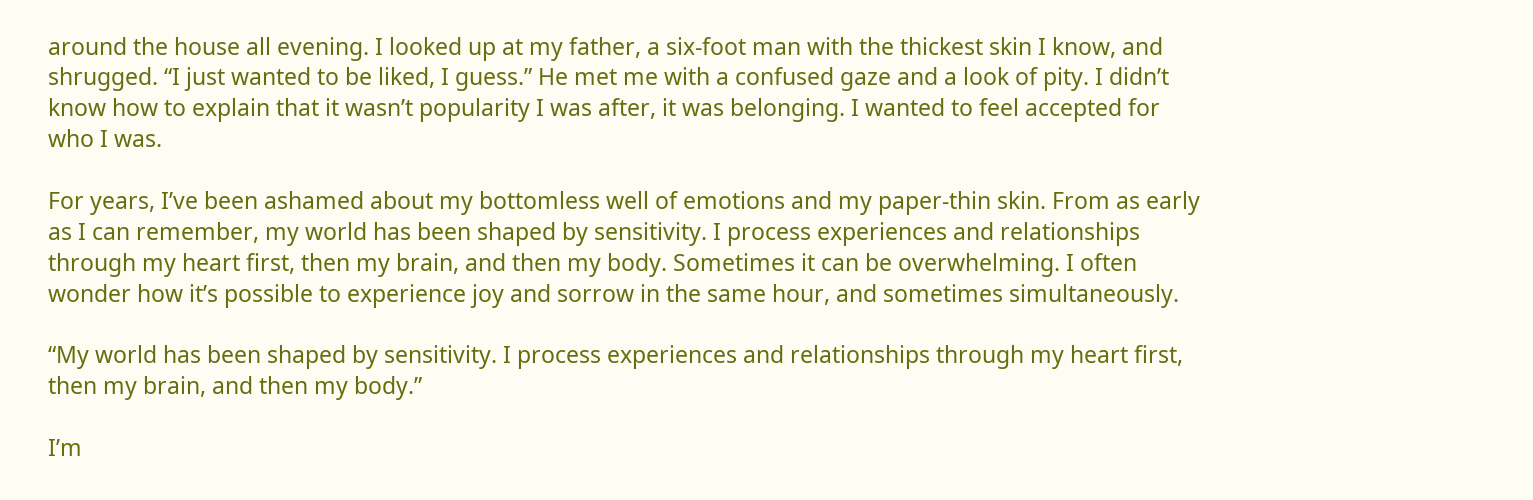around the house all evening. I looked up at my father, a six-foot man with the thickest skin I know, and shrugged. “I just wanted to be liked, I guess.” He met me with a confused gaze and a look of pity. I didn’t know how to explain that it wasn’t popularity I was after, it was belonging. I wanted to feel accepted for who I was.

For years, I’ve been ashamed about my bottomless well of emotions and my paper-thin skin. From as early as I can remember, my world has been shaped by sensitivity. I process experiences and relationships through my heart first, then my brain, and then my body. Sometimes it can be overwhelming. I often wonder how it’s possible to experience joy and sorrow in the same hour, and sometimes simultaneously.

“My world has been shaped by sensitivity. I process experiences and relationships through my heart first, then my brain, and then my body.”

I’m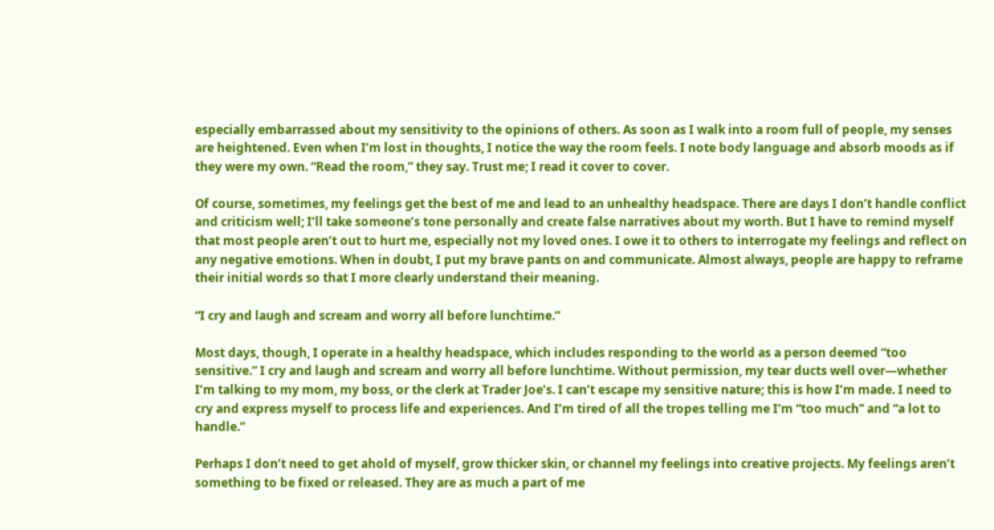especially embarrassed about my sensitivity to the opinions of others. As soon as I walk into a room full of people, my senses are heightened. Even when I’m lost in thoughts, I notice the way the room feels. I note body language and absorb moods as if they were my own. “Read the room,” they say. Trust me; I read it cover to cover.

Of course, sometimes, my feelings get the best of me and lead to an unhealthy headspace. There are days I don’t handle conflict and criticism well; I’ll take someone’s tone personally and create false narratives about my worth. But I have to remind myself that most people aren’t out to hurt me, especially not my loved ones. I owe it to others to interrogate my feelings and reflect on any negative emotions. When in doubt, I put my brave pants on and communicate. Almost always, people are happy to reframe their initial words so that I more clearly understand their meaning.

“I cry and laugh and scream and worry all before lunchtime.”

Most days, though, I operate in a healthy headspace, which includes responding to the world as a person deemed “too sensitive.” I cry and laugh and scream and worry all before lunchtime. Without permission, my tear ducts well over—whether I’m talking to my mom, my boss, or the clerk at Trader Joe’s. I can’t escape my sensitive nature; this is how I’m made. I need to cry and express myself to process life and experiences. And I’m tired of all the tropes telling me I’m “too much” and “a lot to handle.”

Perhaps I don’t need to get ahold of myself, grow thicker skin, or channel my feelings into creative projects. My feelings aren’t something to be fixed or released. They are as much a part of me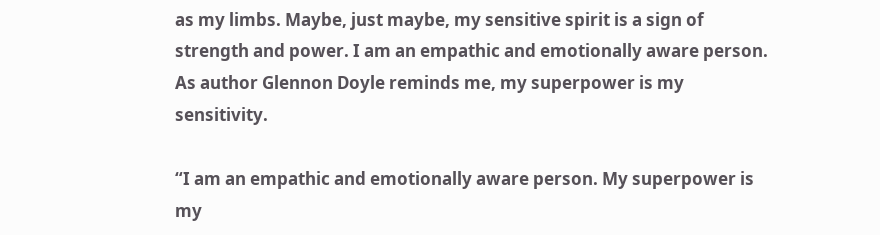as my limbs. Maybe, just maybe, my sensitive spirit is a sign of strength and power. I am an empathic and emotionally aware person. As author Glennon Doyle reminds me, my superpower is my sensitivity.

“I am an empathic and emotionally aware person. My superpower is my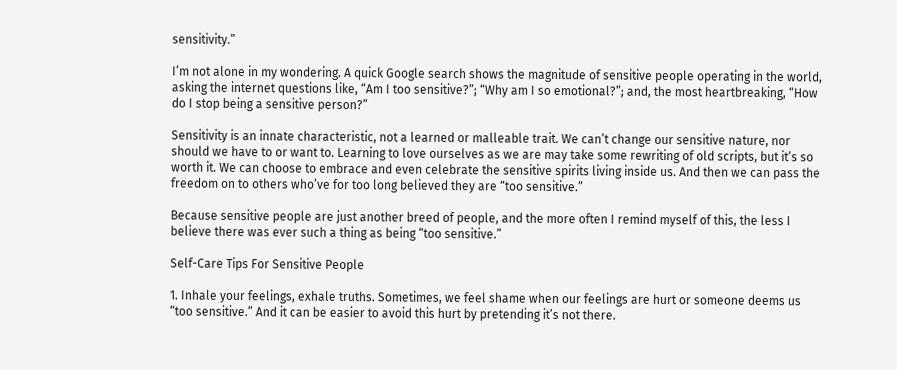sensitivity.”

I’m not alone in my wondering. A quick Google search shows the magnitude of sensitive people operating in the world, asking the internet questions like, “Am I too sensitive?”; “Why am I so emotional?”; and, the most heartbreaking, “How do I stop being a sensitive person?”

Sensitivity is an innate characteristic, not a learned or malleable trait. We can’t change our sensitive nature, nor should we have to or want to. Learning to love ourselves as we are may take some rewriting of old scripts, but it’s so worth it. We can choose to embrace and even celebrate the sensitive spirits living inside us. And then we can pass the freedom on to others who’ve for too long believed they are “too sensitive.”

Because sensitive people are just another breed of people, and the more often I remind myself of this, the less I believe there was ever such a thing as being “too sensitive.”

Self-Care Tips For Sensitive People

1. Inhale your feelings, exhale truths. Sometimes, we feel shame when our feelings are hurt or someone deems us “too sensitive.” And it can be easier to avoid this hurt by pretending it’s not there.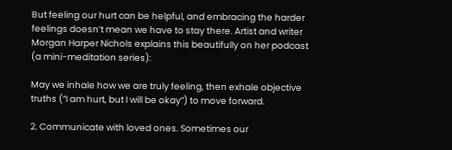But feeling our hurt can be helpful, and embracing the harder feelings doesn’t mean we have to stay there. Artist and writer Morgan Harper Nichols explains this beautifully on her podcast (a mini-meditation series):

May we inhale how we are truly feeling, then exhale objective truths (“I am hurt, but I will be okay”) to move forward.

2. Communicate with loved ones. Sometimes our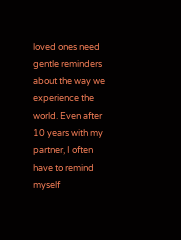loved ones need gentle reminders about the way we experience the world. Even after 10 years with my partner, I often have to remind myself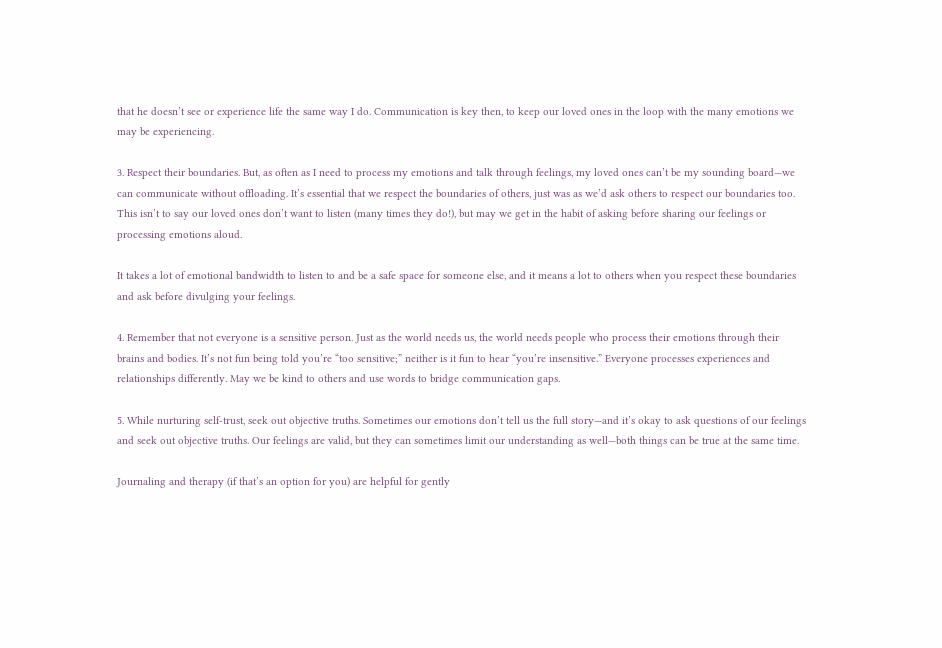that he doesn’t see or experience life the same way I do. Communication is key then, to keep our loved ones in the loop with the many emotions we may be experiencing.

3. Respect their boundaries. But, as often as I need to process my emotions and talk through feelings, my loved ones can’t be my sounding board—we can communicate without offloading. It’s essential that we respect the boundaries of others, just was as we’d ask others to respect our boundaries too. This isn’t to say our loved ones don’t want to listen (many times they do!), but may we get in the habit of asking before sharing our feelings or processing emotions aloud.

It takes a lot of emotional bandwidth to listen to and be a safe space for someone else, and it means a lot to others when you respect these boundaries and ask before divulging your feelings.

4. Remember that not everyone is a sensitive person. Just as the world needs us, the world needs people who process their emotions through their brains and bodies. It’s not fun being told you’re “too sensitive;” neither is it fun to hear “you’re insensitive.” Everyone processes experiences and relationships differently. May we be kind to others and use words to bridge communication gaps.

5. While nurturing self-trust, seek out objective truths. Sometimes our emotions don’t tell us the full story—and it’s okay to ask questions of our feelings and seek out objective truths. Our feelings are valid, but they can sometimes limit our understanding as well—both things can be true at the same time.

Journaling and therapy (if that’s an option for you) are helpful for gently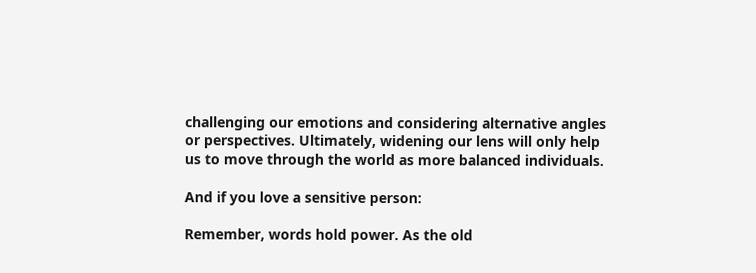challenging our emotions and considering alternative angles or perspectives. Ultimately, widening our lens will only help us to move through the world as more balanced individuals.

And if you love a sensitive person:

Remember, words hold power. As the old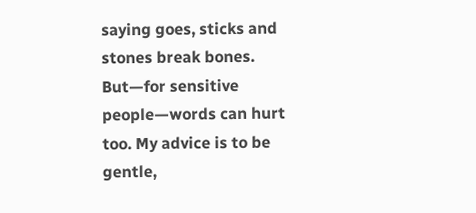saying goes, sticks and stones break bones. But—for sensitive people—words can hurt too. My advice is to be gentle,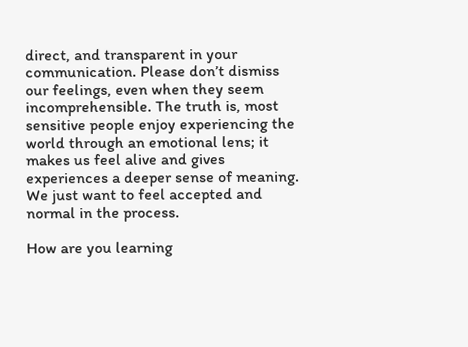direct, and transparent in your communication. Please don’t dismiss our feelings, even when they seem incomprehensible. The truth is, most sensitive people enjoy experiencing the world through an emotional lens; it makes us feel alive and gives experiences a deeper sense of meaning. We just want to feel accepted and normal in the process.

How are you learning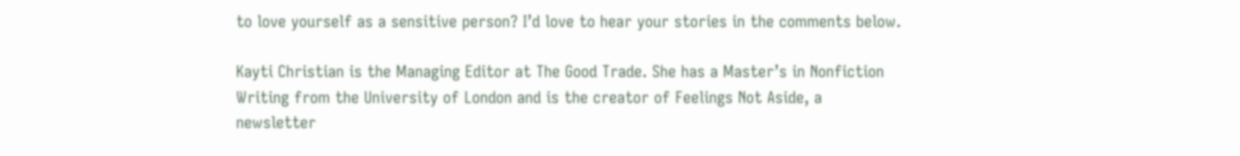to love yourself as a sensitive person? I’d love to hear your stories in the comments below.

Kayti Christian is the Managing Editor at The Good Trade. She has a Master’s in Nonfiction Writing from the University of London and is the creator of Feelings Not Aside, a newsletter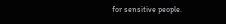for sensitive people.